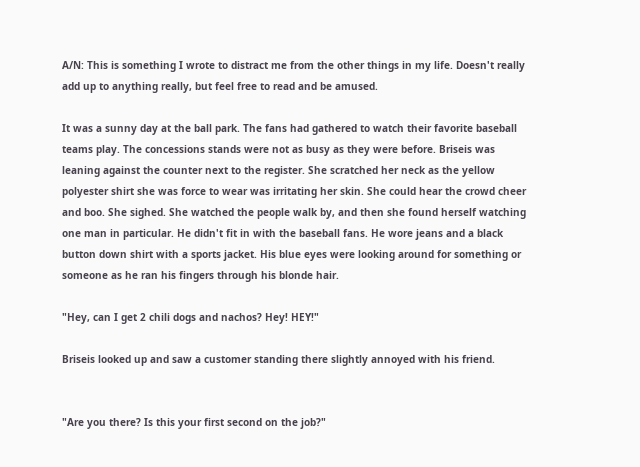A/N: This is something I wrote to distract me from the other things in my life. Doesn't really add up to anything really, but feel free to read and be amused.

It was a sunny day at the ball park. The fans had gathered to watch their favorite baseball teams play. The concessions stands were not as busy as they were before. Briseis was leaning against the counter next to the register. She scratched her neck as the yellow polyester shirt she was force to wear was irritating her skin. She could hear the crowd cheer and boo. She sighed. She watched the people walk by, and then she found herself watching one man in particular. He didn't fit in with the baseball fans. He wore jeans and a black button down shirt with a sports jacket. His blue eyes were looking around for something or someone as he ran his fingers through his blonde hair.

"Hey, can I get 2 chili dogs and nachos? Hey! HEY!"

Briseis looked up and saw a customer standing there slightly annoyed with his friend.


"Are you there? Is this your first second on the job?"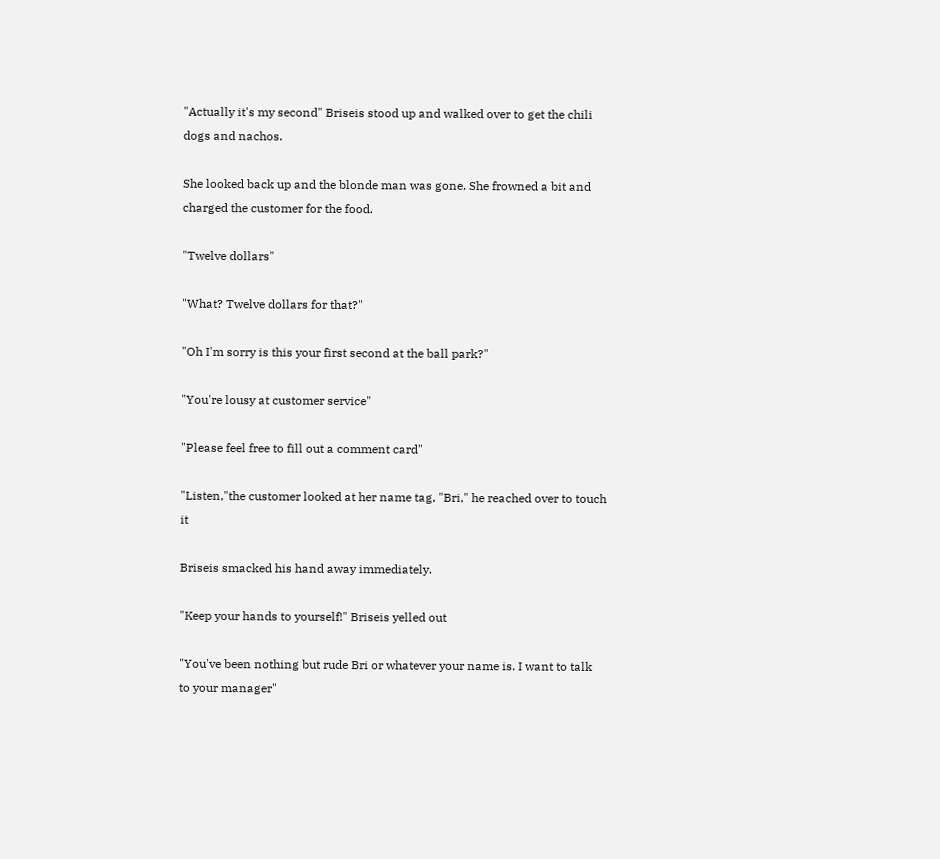"Actually it's my second" Briseis stood up and walked over to get the chili dogs and nachos.

She looked back up and the blonde man was gone. She frowned a bit and charged the customer for the food.

"Twelve dollars"

"What? Twelve dollars for that?"

"Oh I'm sorry is this your first second at the ball park?"

"You're lousy at customer service"

"Please feel free to fill out a comment card"

"Listen,"the customer looked at her name tag, "Bri," he reached over to touch it

Briseis smacked his hand away immediately.

"Keep your hands to yourself!" Briseis yelled out

"You've been nothing but rude Bri or whatever your name is. I want to talk to your manager"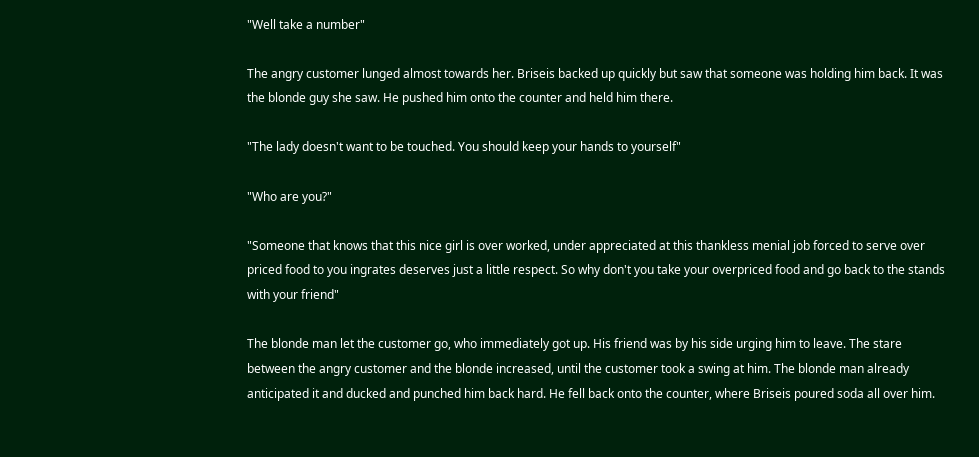"Well take a number"

The angry customer lunged almost towards her. Briseis backed up quickly but saw that someone was holding him back. It was the blonde guy she saw. He pushed him onto the counter and held him there.

"The lady doesn't want to be touched. You should keep your hands to yourself"

"Who are you?"

"Someone that knows that this nice girl is over worked, under appreciated at this thankless menial job forced to serve over priced food to you ingrates deserves just a little respect. So why don't you take your overpriced food and go back to the stands with your friend"

The blonde man let the customer go, who immediately got up. His friend was by his side urging him to leave. The stare between the angry customer and the blonde increased, until the customer took a swing at him. The blonde man already anticipated it and ducked and punched him back hard. He fell back onto the counter, where Briseis poured soda all over him.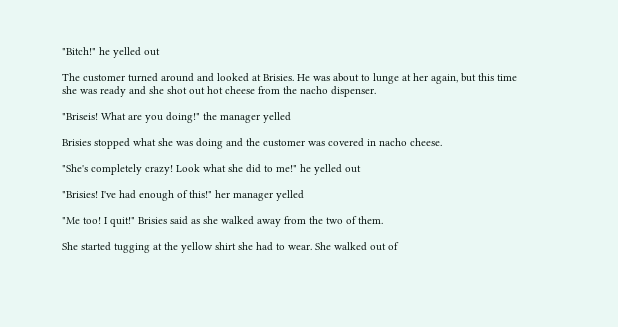"Bitch!" he yelled out

The customer turned around and looked at Brisies. He was about to lunge at her again, but this time she was ready and she shot out hot cheese from the nacho dispenser.

"Briseis! What are you doing!" the manager yelled

Brisies stopped what she was doing and the customer was covered in nacho cheese.

"She's completely crazy! Look what she did to me!" he yelled out

"Brisies! I've had enough of this!" her manager yelled

"Me too! I quit!" Brisies said as she walked away from the two of them.

She started tugging at the yellow shirt she had to wear. She walked out of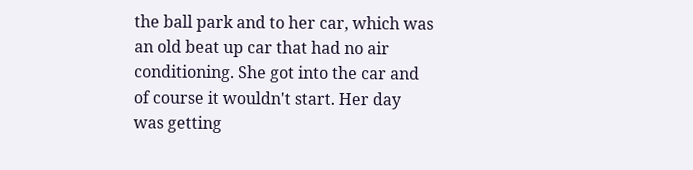the ball park and to her car, which was an old beat up car that had no air conditioning. She got into the car and of course it wouldn't start. Her day was getting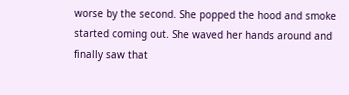worse by the second. She popped the hood and smoke started coming out. She waved her hands around and finally saw that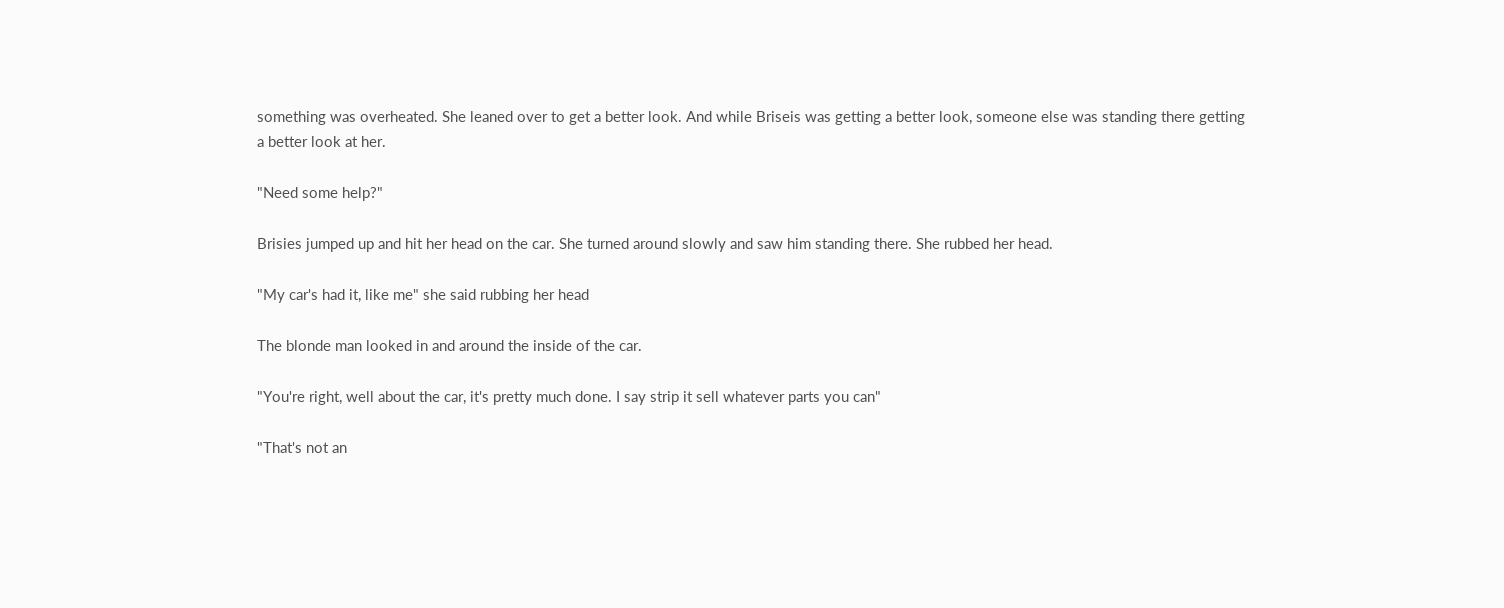something was overheated. She leaned over to get a better look. And while Briseis was getting a better look, someone else was standing there getting a better look at her.

"Need some help?"

Brisies jumped up and hit her head on the car. She turned around slowly and saw him standing there. She rubbed her head.

"My car's had it, like me" she said rubbing her head

The blonde man looked in and around the inside of the car.

"You're right, well about the car, it's pretty much done. I say strip it sell whatever parts you can"

"That's not an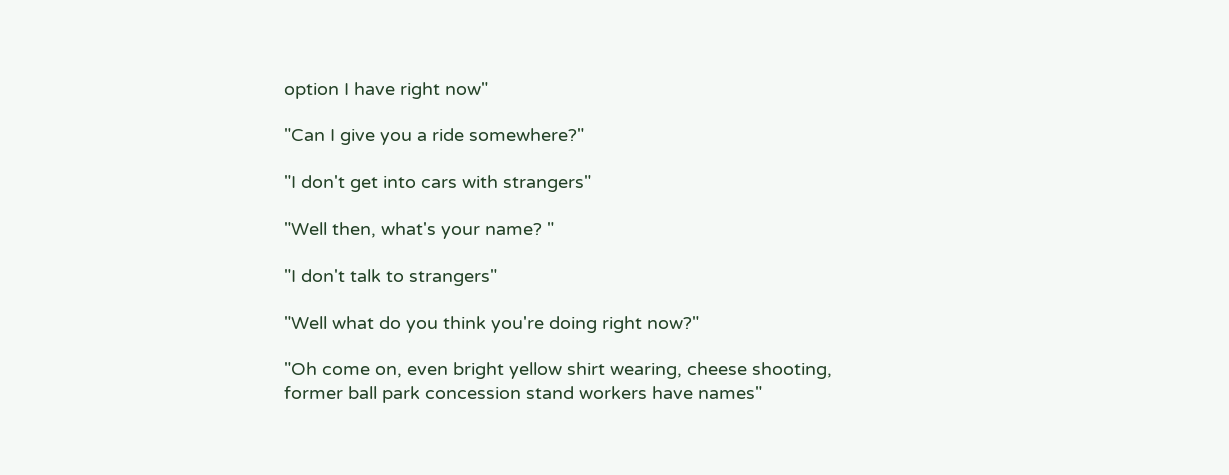option I have right now"

"Can I give you a ride somewhere?"

"I don't get into cars with strangers"

"Well then, what's your name? "

"I don't talk to strangers"

"Well what do you think you're doing right now?"

"Oh come on, even bright yellow shirt wearing, cheese shooting, former ball park concession stand workers have names"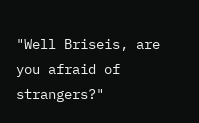"Well Briseis, are you afraid of strangers?"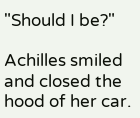"Should I be?"

Achilles smiled and closed the hood of her car.